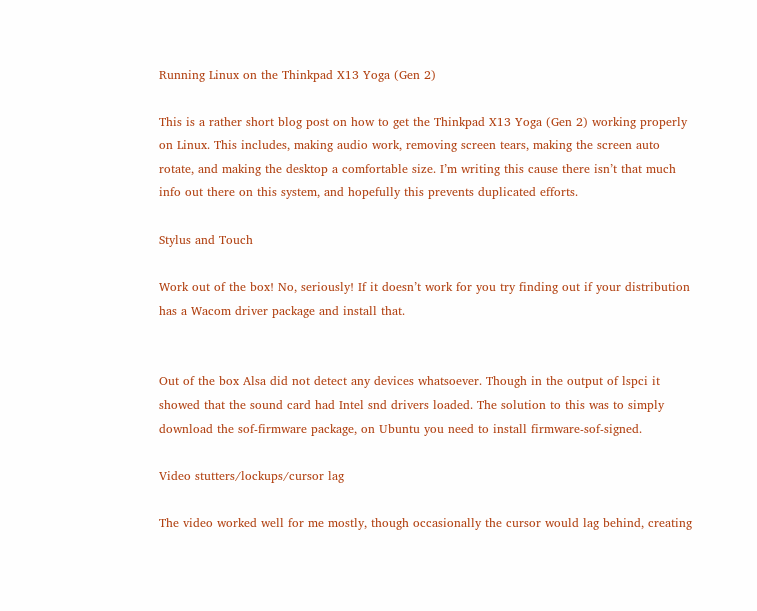Running Linux on the Thinkpad X13 Yoga (Gen 2)

This is a rather short blog post on how to get the Thinkpad X13 Yoga (Gen 2) working properly on Linux. This includes, making audio work, removing screen tears, making the screen auto rotate, and making the desktop a comfortable size. I’m writing this cause there isn’t that much info out there on this system, and hopefully this prevents duplicated efforts.

Stylus and Touch

Work out of the box! No, seriously! If it doesn’t work for you try finding out if your distribution has a Wacom driver package and install that.


Out of the box Alsa did not detect any devices whatsoever. Though in the output of lspci it showed that the sound card had Intel snd drivers loaded. The solution to this was to simply download the sof-firmware package, on Ubuntu you need to install firmware-sof-signed.

Video stutters/lockups/cursor lag

The video worked well for me mostly, though occasionally the cursor would lag behind, creating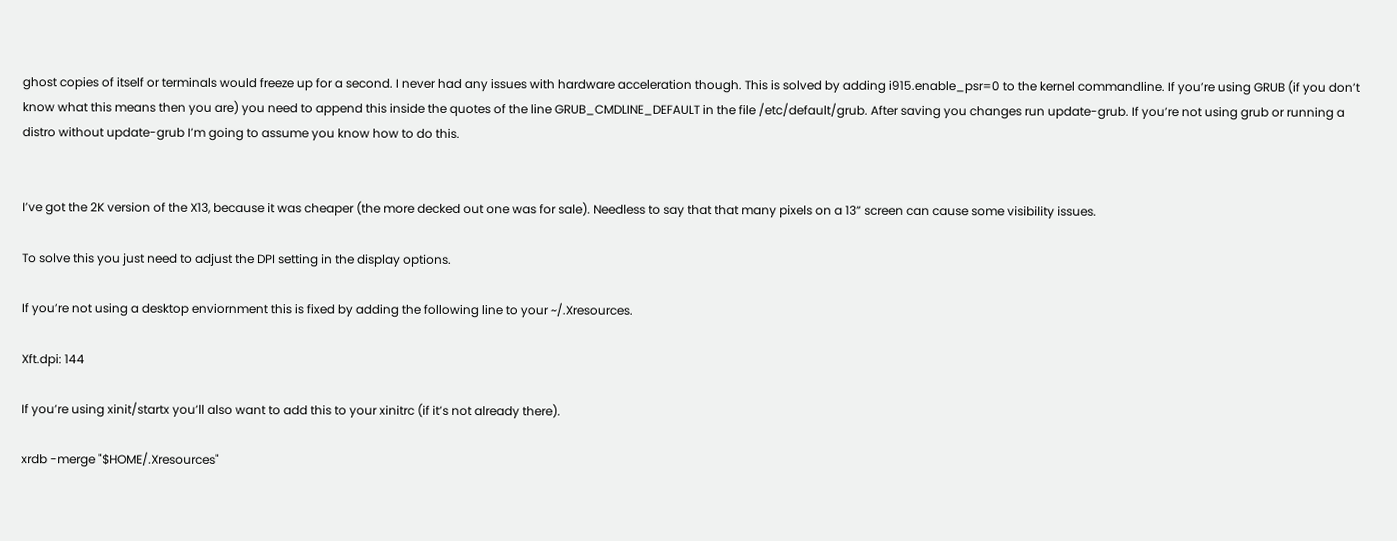ghost copies of itself or terminals would freeze up for a second. I never had any issues with hardware acceleration though. This is solved by adding i915.enable_psr=0 to the kernel commandline. If you’re using GRUB (if you don’t know what this means then you are) you need to append this inside the quotes of the line GRUB_CMDLINE_DEFAULT in the file /etc/default/grub. After saving you changes run update-grub. If you’re not using grub or running a distro without update-grub I’m going to assume you know how to do this.


I’ve got the 2K version of the X13, because it was cheaper (the more decked out one was for sale). Needless to say that that many pixels on a 13” screen can cause some visibility issues.

To solve this you just need to adjust the DPI setting in the display options.

If you’re not using a desktop enviornment this is fixed by adding the following line to your ~/.Xresources.

Xft.dpi: 144

If you’re using xinit/startx you’ll also want to add this to your xinitrc (if it’s not already there).

xrdb -merge "$HOME/.Xresources"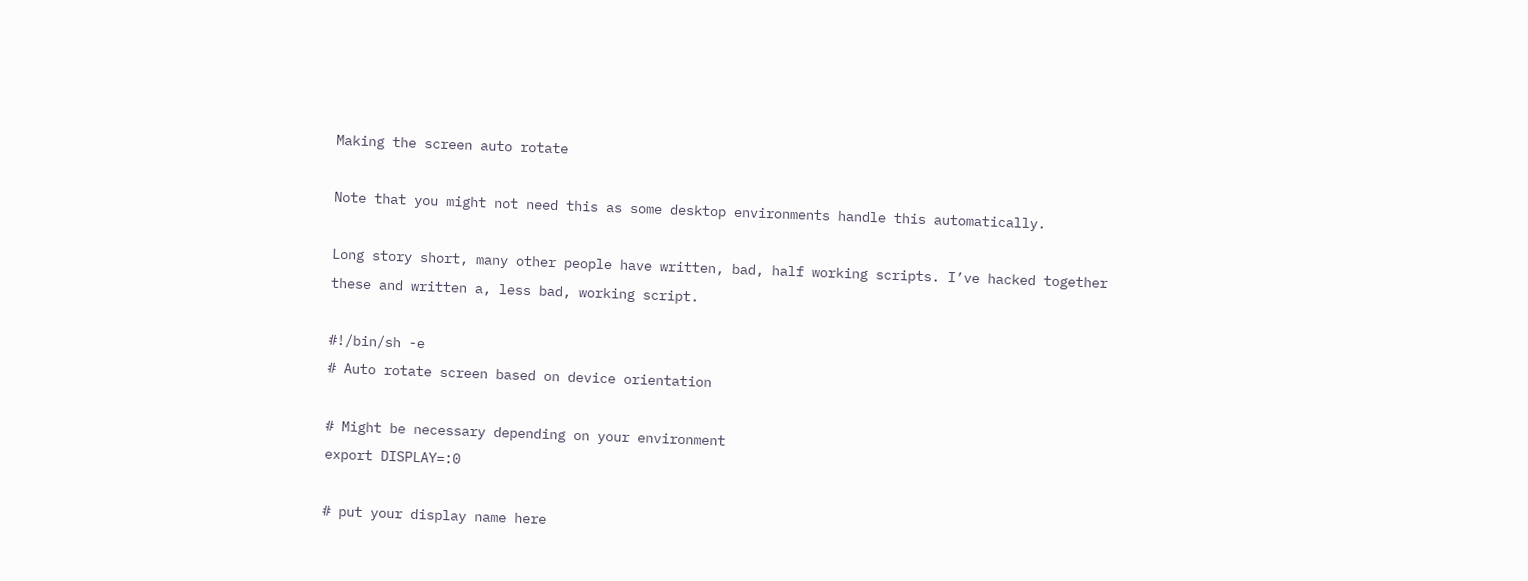Making the screen auto rotate

Note that you might not need this as some desktop environments handle this automatically.

Long story short, many other people have written, bad, half working scripts. I’ve hacked together these and written a, less bad, working script.

#!/bin/sh -e
# Auto rotate screen based on device orientation

# Might be necessary depending on your environment
export DISPLAY=:0

# put your display name here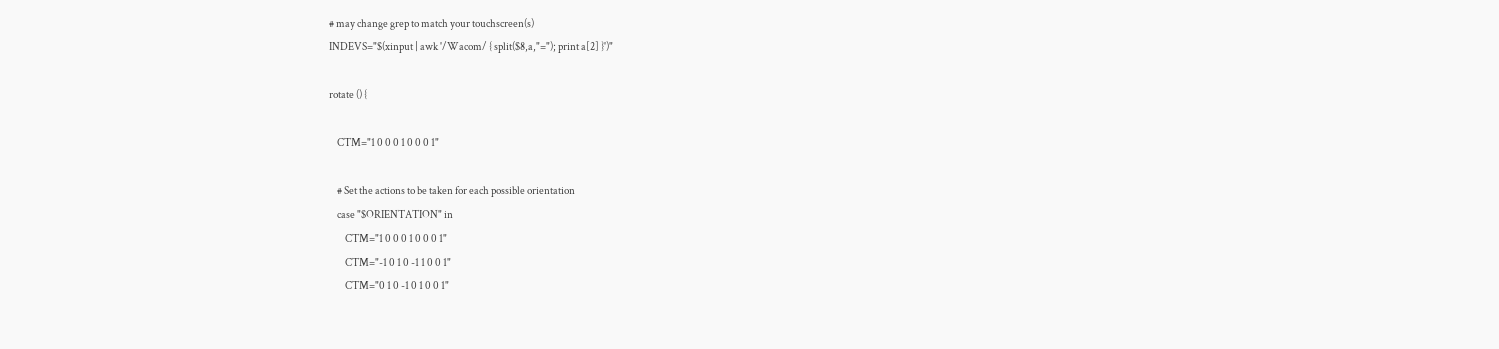# may change grep to match your touchscreen(s)
INDEVS="$(xinput | awk '/Wacom/ { split($8,a,"="); print a[2] }')"

rotate () {

    CTM="1 0 0 0 1 0 0 0 1"

    # Set the actions to be taken for each possible orientation
    case "$ORIENTATION" in
        CTM="1 0 0 0 1 0 0 0 1"
        CTM="-1 0 1 0 -1 1 0 0 1"
        CTM="0 1 0 -1 0 1 0 0 1"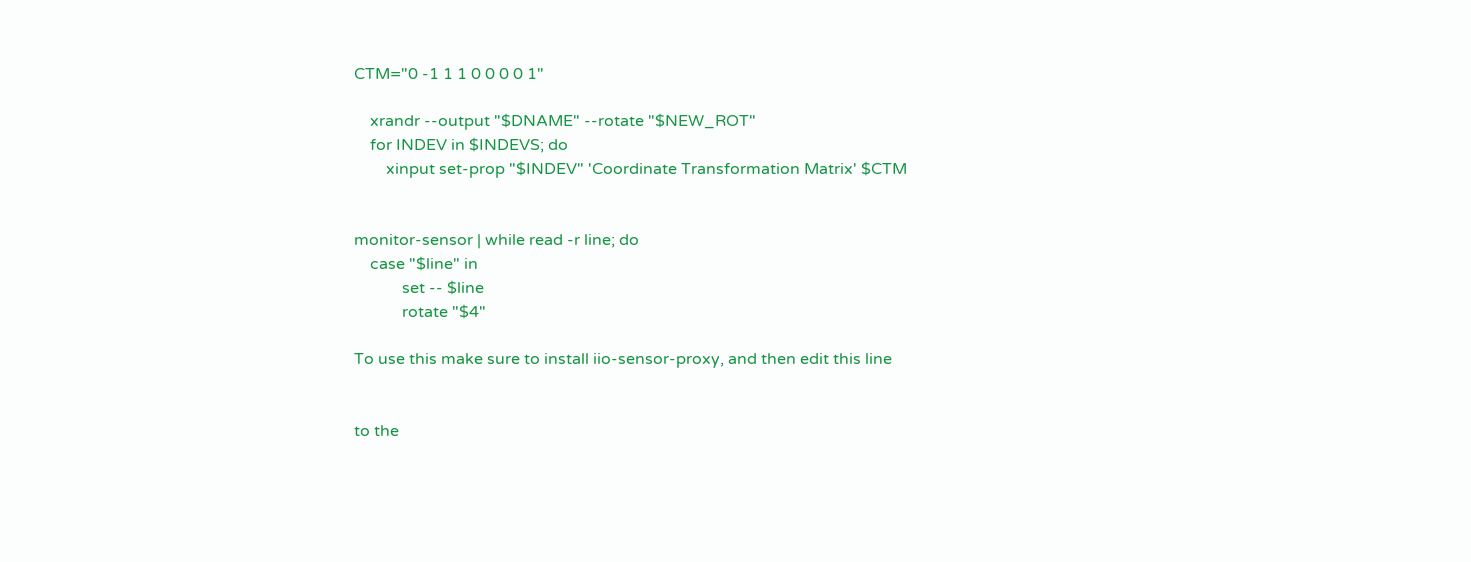CTM="0 -1 1 1 0 0 0 0 1"

    xrandr --output "$DNAME" --rotate "$NEW_ROT"
    for INDEV in $INDEVS; do
        xinput set-prop "$INDEV" 'Coordinate Transformation Matrix' $CTM


monitor-sensor | while read -r line; do
    case "$line" in
            set -- $line
            rotate "$4"

To use this make sure to install iio-sensor-proxy, and then edit this line


to the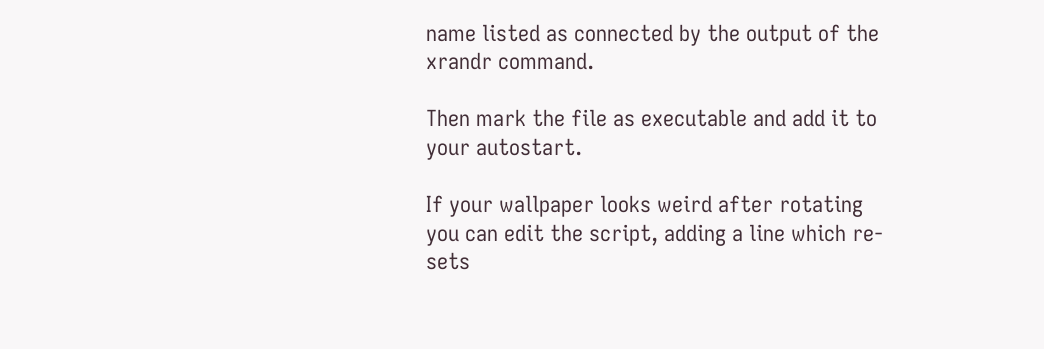name listed as connected by the output of the xrandr command.

Then mark the file as executable and add it to your autostart.

If your wallpaper looks weird after rotating you can edit the script, adding a line which re-sets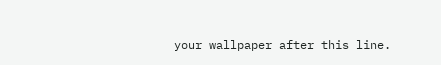your wallpaper after this line.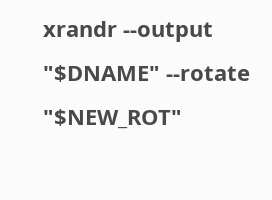xrandr --output "$DNAME" --rotate "$NEW_ROT"